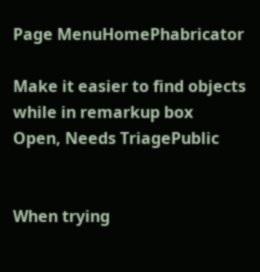Page MenuHomePhabricator

Make it easier to find objects while in remarkup box
Open, Needs TriagePublic


When trying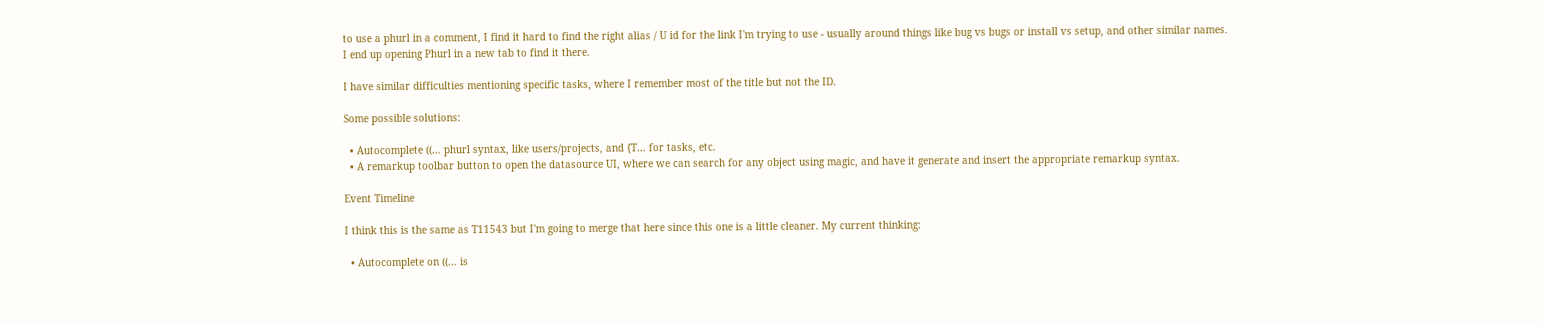to use a phurl in a comment, I find it hard to find the right alias / U id for the link I'm trying to use - usually around things like bug vs bugs or install vs setup, and other similar names.
I end up opening Phurl in a new tab to find it there.

I have similar difficulties mentioning specific tasks, where I remember most of the title but not the ID.

Some possible solutions:

  • Autocomplete ((… phurl syntax, like users/projects, and {T… for tasks, etc.
  • A remarkup toolbar button to open the datasource UI, where we can search for any object using magic, and have it generate and insert the appropriate remarkup syntax.

Event Timeline

I think this is the same as T11543 but I'm going to merge that here since this one is a little cleaner. My current thinking:

  • Autocomplete on ((... is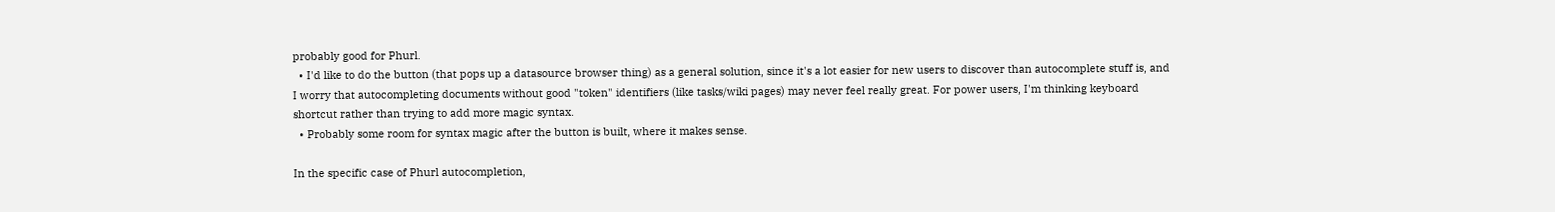probably good for Phurl.
  • I'd like to do the button (that pops up a datasource browser thing) as a general solution, since it's a lot easier for new users to discover than autocomplete stuff is, and I worry that autocompleting documents without good "token" identifiers (like tasks/wiki pages) may never feel really great. For power users, I'm thinking keyboard shortcut rather than trying to add more magic syntax.
  • Probably some room for syntax magic after the button is built, where it makes sense.

In the specific case of Phurl autocompletion,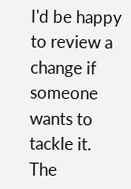I'd be happy to review a change if someone wants to tackle it. The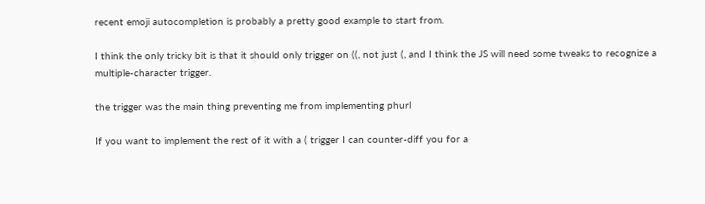recent emoji autocompletion is probably a pretty good example to start from.

I think the only tricky bit is that it should only trigger on ((, not just (, and I think the JS will need some tweaks to recognize a multiple-character trigger.

the trigger was the main thing preventing me from implementing phurl

If you want to implement the rest of it with a ( trigger I can counter-diff you for a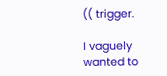(( trigger.

I vaguely wanted to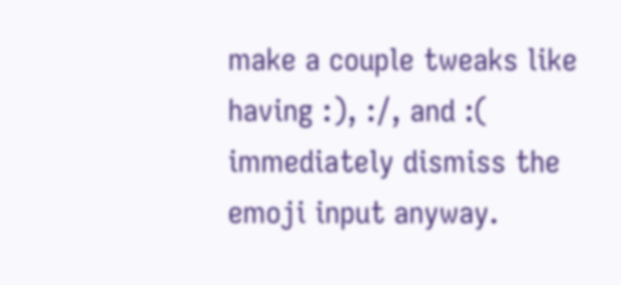make a couple tweaks like having :), :/, and :( immediately dismiss the emoji input anyway.